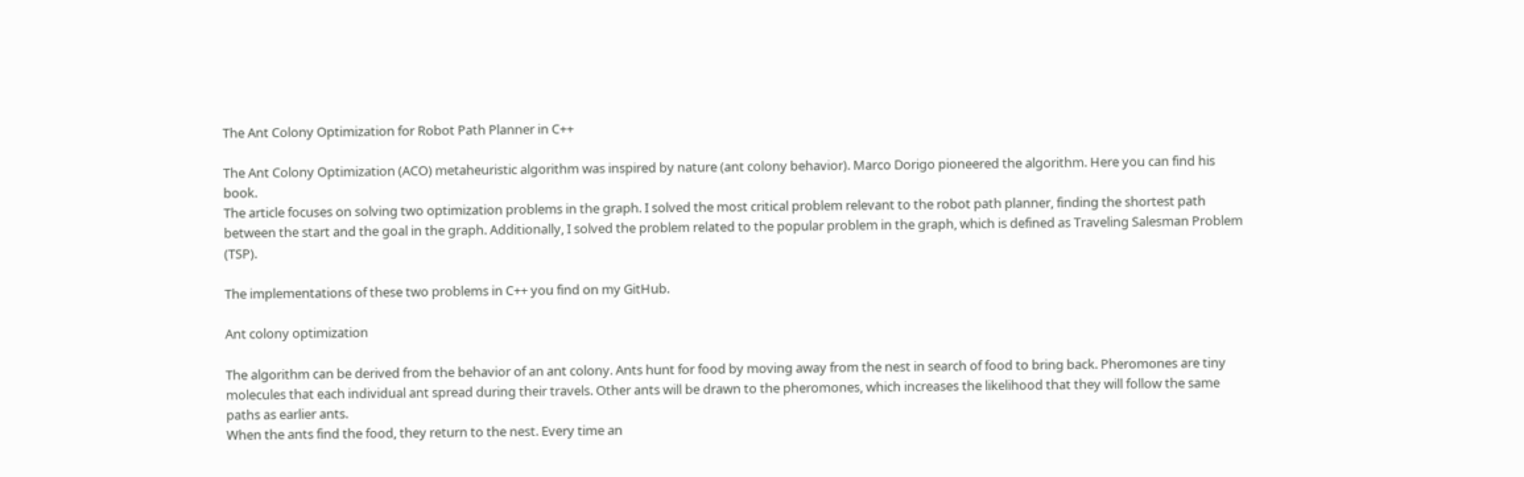The Ant Colony Optimization for Robot Path Planner in C++

The Ant Colony Optimization (ACO) metaheuristic algorithm was inspired by nature (ant colony behavior). Marco Dorigo pioneered the algorithm. Here you can find his book.
The article focuses on solving two optimization problems in the graph. I solved the most critical problem relevant to the robot path planner, finding the shortest path between the start and the goal in the graph. Additionally, I solved the problem related to the popular problem in the graph, which is defined as Traveling Salesman Problem (TSP).

The implementations of these two problems in C++ you find on my GitHub.

Ant colony optimization

The algorithm can be derived from the behavior of an ant colony. Ants hunt for food by moving away from the nest in search of food to bring back. Pheromones are tiny molecules that each individual ant spread during their travels. Other ants will be drawn to the pheromones, which increases the likelihood that they will follow the same paths as earlier ants.
When the ants find the food, they return to the nest. Every time an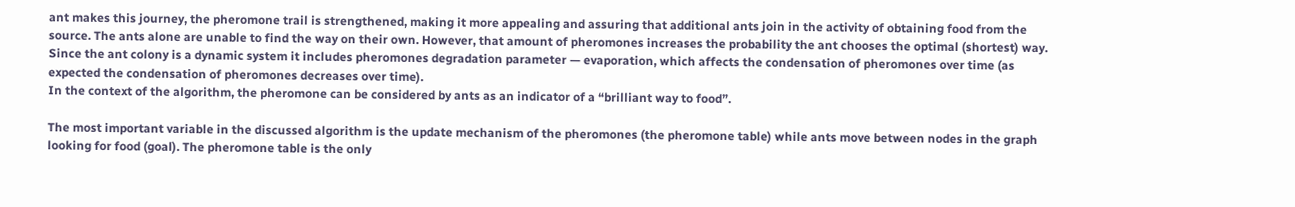ant makes this journey, the pheromone trail is strengthened, making it more appealing and assuring that additional ants join in the activity of obtaining food from the source. The ants alone are unable to find the way on their own. However, that amount of pheromones increases the probability the ant chooses the optimal (shortest) way. Since the ant colony is a dynamic system it includes pheromones degradation parameter — evaporation, which affects the condensation of pheromones over time (as expected the condensation of pheromones decreases over time).
In the context of the algorithm, the pheromone can be considered by ants as an indicator of a “brilliant way to food”.

The most important variable in the discussed algorithm is the update mechanism of the pheromones (the pheromone table) while ants move between nodes in the graph looking for food (goal). The pheromone table is the only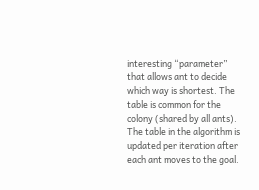interesting “parameter” that allows ant to decide which way is shortest. The table is common for the colony (shared by all ants). The table in the algorithm is updated per iteration after each ant moves to the goal.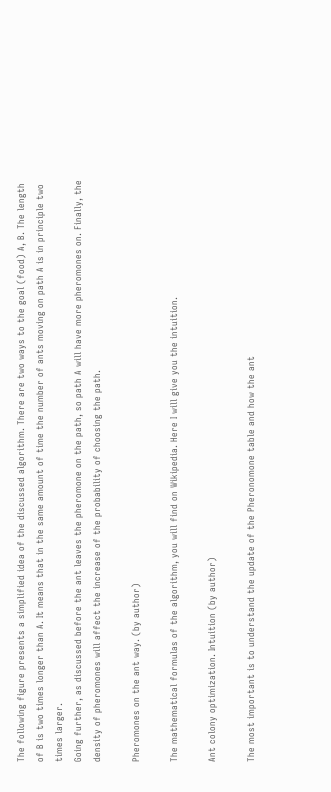The following figure presents a simplified idea of the discussed algorithm. There are two ways to the goal (food) A, B. The length of B is two times longer than A. It means that in the same amount of time the number of ants moving on path A is in principle two times larger.
Going further, as discussed before the ant leaves the pheromone on the path, so path A will have more pheromones on. Finally, the density of pheromones will affect the increase of the probability of choosing the path.

Pheromones on the ant way. (by author)

The mathematical formulas of the algorithm, you will find on Wikipedia. Here I will give you the intuition.

Ant colony optimization. Intuition (by author)

The most important is to understand the update of the Pheronomone table and how the ant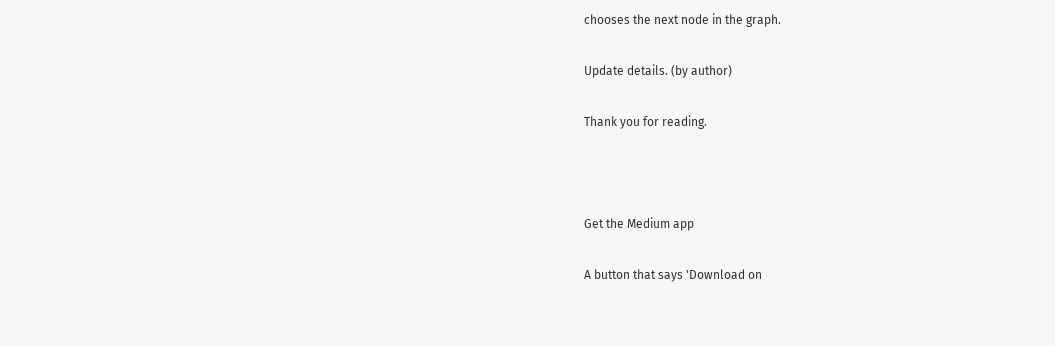chooses the next node in the graph.

Update details. (by author)

Thank you for reading.



Get the Medium app

A button that says 'Download on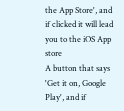the App Store', and if clicked it will lead you to the iOS App store
A button that says 'Get it on, Google Play', and if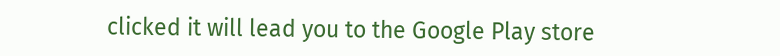clicked it will lead you to the Google Play store